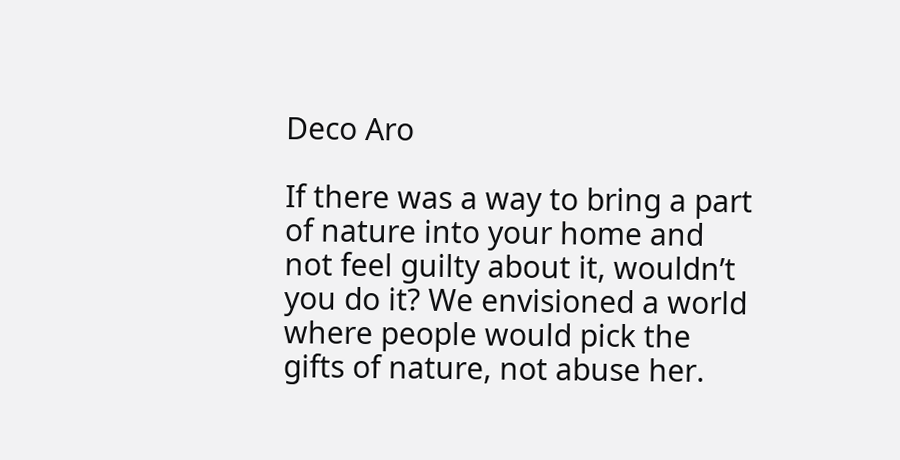Deco Aro

If there was a way to bring a part of nature into your home and not feel guilty about it, wouldn’t you do it? We envisioned a world where people would pick the gifts of nature, not abuse her.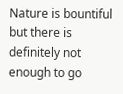Nature is bountiful but there is definitely not enough to go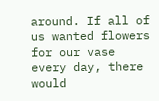around. If all of us wanted flowers for our vase every day, there would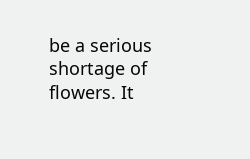be a serious shortage of flowers. It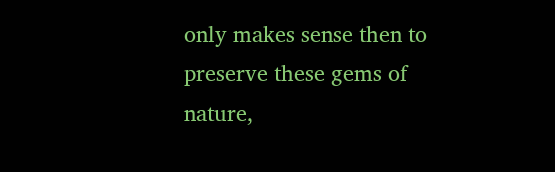only makes sense then to preserve these gems of nature,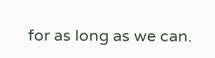for as long as we can.